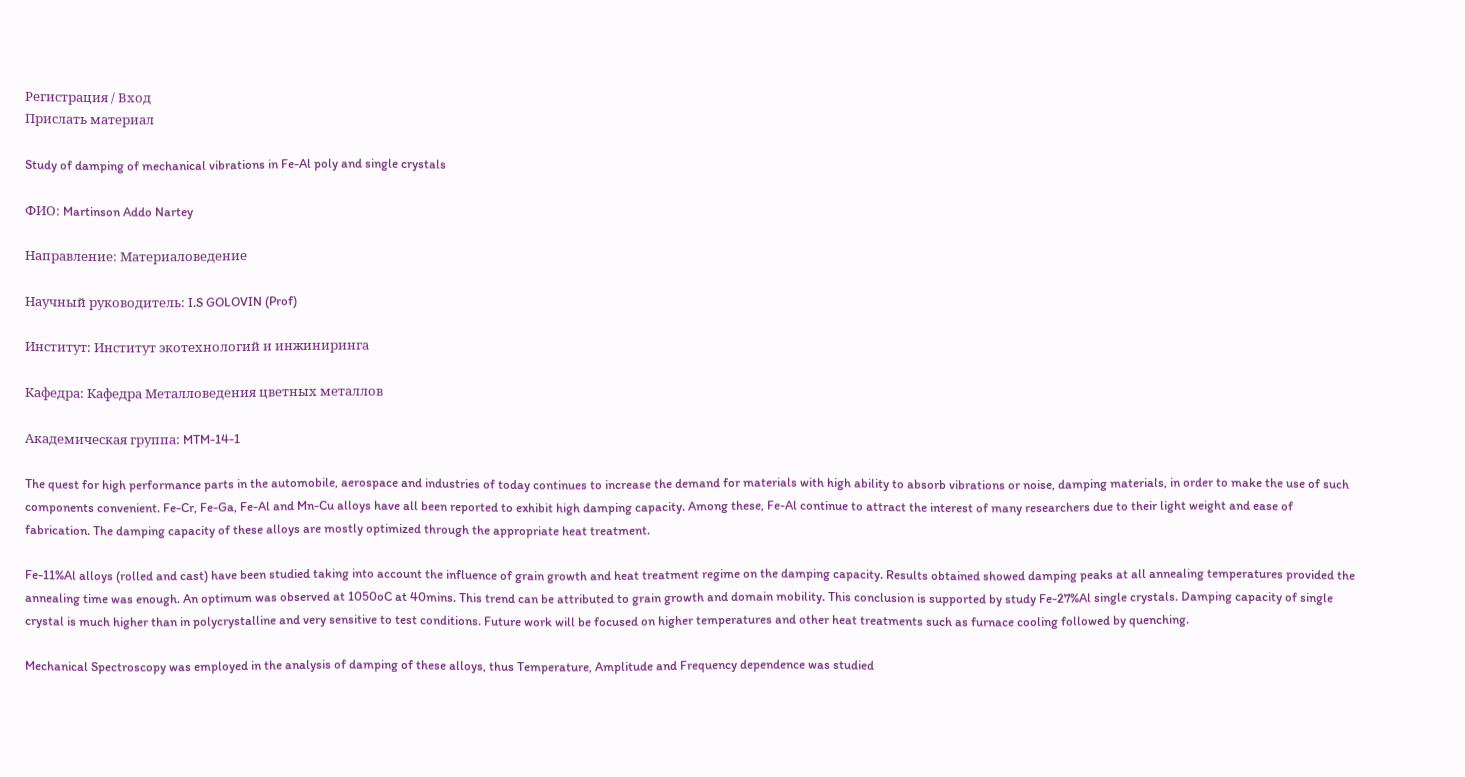Регистрация / Вход
Прислать материал

Study of damping of mechanical vibrations in Fe-Al poly and single crystals

ФИО: Martinson Addo Nartey

Направление: Материаловедение

Научный руководитель: I.S GOLOVIN (Prof)

Институт: Институт экотехнологий и инжиниринга

Кафедра: Кафедра Металловедения цветных металлов

Академическая группа: MTM-14-1

The quest for high performance parts in the automobile, aerospace and industries of today continues to increase the demand for materials with high ability to absorb vibrations or noise, damping materials, in order to make the use of such components convenient. Fe-Cr, Fe-Ga, Fe-Al and Mn-Cu alloys have all been reported to exhibit high damping capacity. Among these, Fe-Al continue to attract the interest of many researchers due to their light weight and ease of fabrication. The damping capacity of these alloys are mostly optimized through the appropriate heat treatment.

Fe-11%Al alloys (rolled and cast) have been studied taking into account the influence of grain growth and heat treatment regime on the damping capacity. Results obtained showed damping peaks at all annealing temperatures provided the annealing time was enough. An optimum was observed at 1050oC at 40mins. This trend can be attributed to grain growth and domain mobility. This conclusion is supported by study Fe-27%Al single crystals. Damping capacity of single crystal is much higher than in polycrystalline and very sensitive to test conditions. Future work will be focused on higher temperatures and other heat treatments such as furnace cooling followed by quenching.

Mechanical Spectroscopy was employed in the analysis of damping of these alloys, thus Temperature, Amplitude and Frequency dependence was studied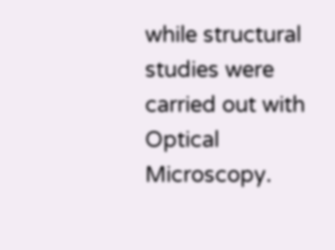while structural studies were carried out with Optical Microscopy.